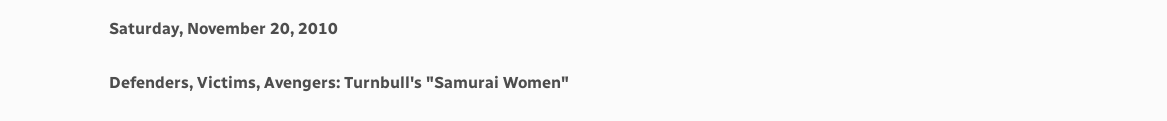Saturday, November 20, 2010

Defenders, Victims, Avengers: Turnbull's "Samurai Women"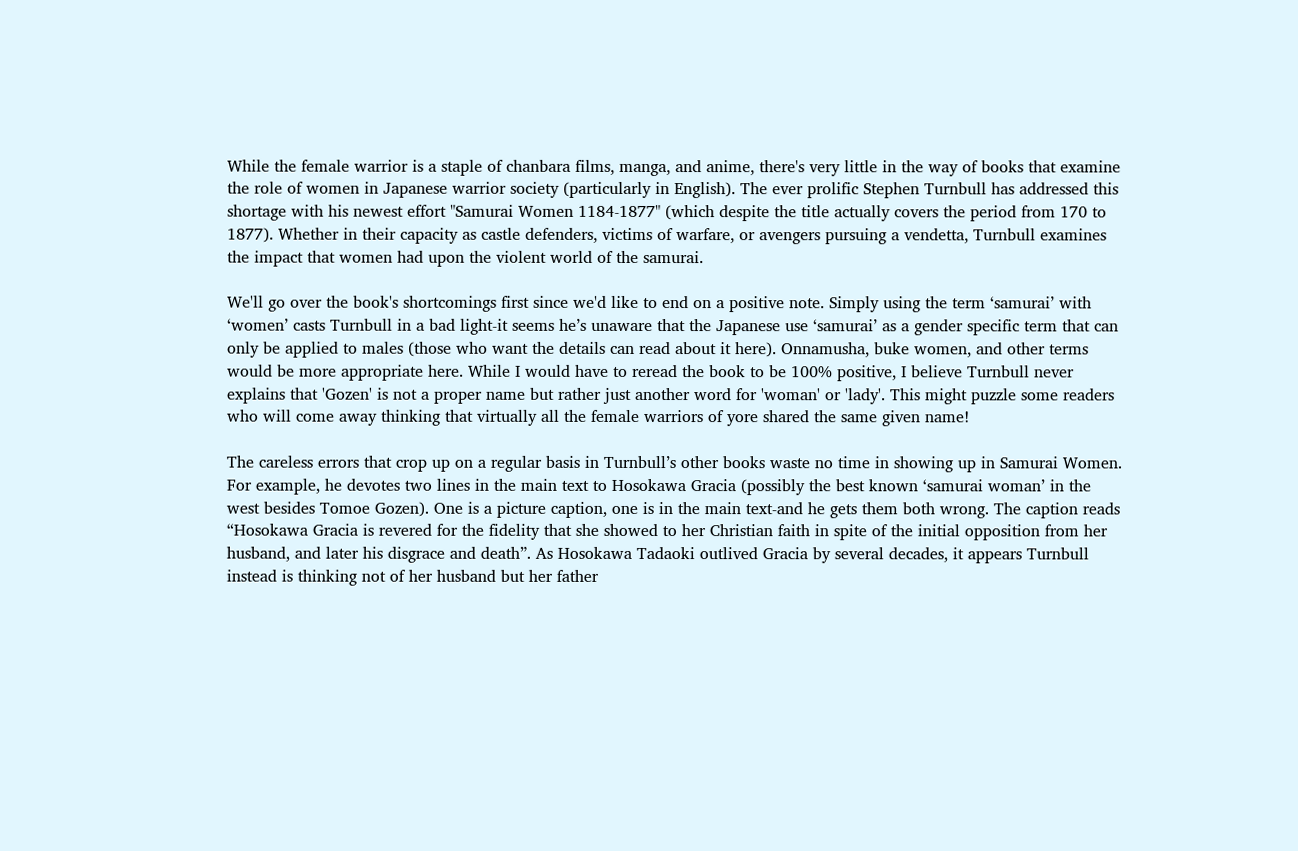While the female warrior is a staple of chanbara films, manga, and anime, there's very little in the way of books that examine the role of women in Japanese warrior society (particularly in English). The ever prolific Stephen Turnbull has addressed this shortage with his newest effort "Samurai Women 1184-1877" (which despite the title actually covers the period from 170 to 1877). Whether in their capacity as castle defenders, victims of warfare, or avengers pursuing a vendetta, Turnbull examines the impact that women had upon the violent world of the samurai.

We'll go over the book's shortcomings first since we'd like to end on a positive note. Simply using the term ‘samurai’ with ‘women’ casts Turnbull in a bad light-it seems he’s unaware that the Japanese use ‘samurai’ as a gender specific term that can only be applied to males (those who want the details can read about it here). Onnamusha, buke women, and other terms would be more appropriate here. While I would have to reread the book to be 100% positive, I believe Turnbull never explains that 'Gozen' is not a proper name but rather just another word for 'woman' or 'lady'. This might puzzle some readers who will come away thinking that virtually all the female warriors of yore shared the same given name!

The careless errors that crop up on a regular basis in Turnbull’s other books waste no time in showing up in Samurai Women. For example, he devotes two lines in the main text to Hosokawa Gracia (possibly the best known ‘samurai woman’ in the west besides Tomoe Gozen). One is a picture caption, one is in the main text-and he gets them both wrong. The caption reads “Hosokawa Gracia is revered for the fidelity that she showed to her Christian faith in spite of the initial opposition from her husband, and later his disgrace and death”. As Hosokawa Tadaoki outlived Gracia by several decades, it appears Turnbull instead is thinking not of her husband but her father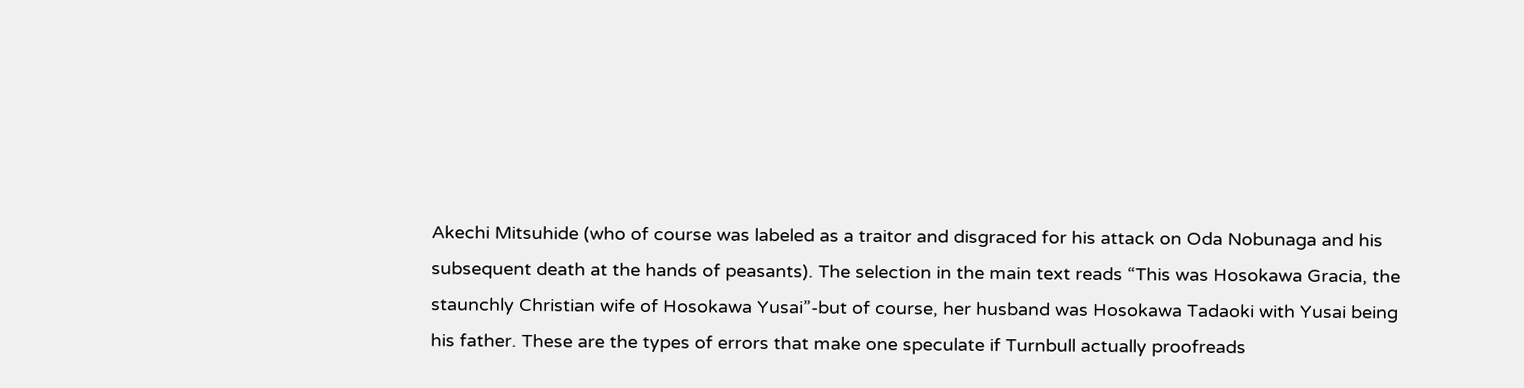Akechi Mitsuhide (who of course was labeled as a traitor and disgraced for his attack on Oda Nobunaga and his subsequent death at the hands of peasants). The selection in the main text reads “This was Hosokawa Gracia, the staunchly Christian wife of Hosokawa Yusai”-but of course, her husband was Hosokawa Tadaoki with Yusai being his father. These are the types of errors that make one speculate if Turnbull actually proofreads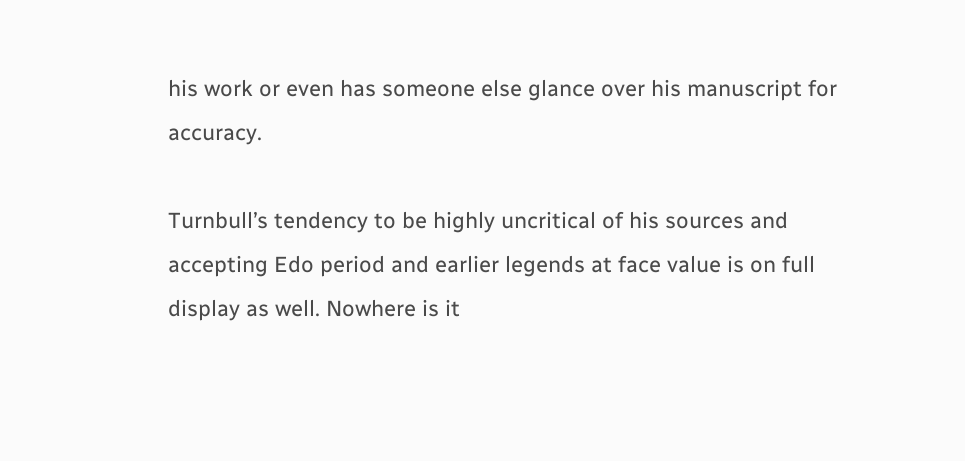his work or even has someone else glance over his manuscript for accuracy.

Turnbull’s tendency to be highly uncritical of his sources and accepting Edo period and earlier legends at face value is on full display as well. Nowhere is it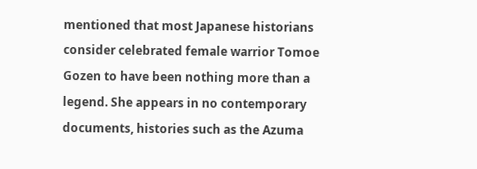mentioned that most Japanese historians consider celebrated female warrior Tomoe Gozen to have been nothing more than a legend. She appears in no contemporary documents, histories such as the Azuma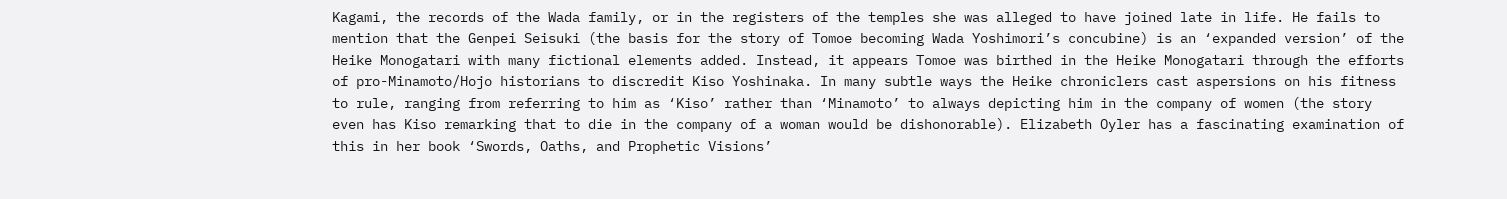Kagami, the records of the Wada family, or in the registers of the temples she was alleged to have joined late in life. He fails to mention that the Genpei Seisuki (the basis for the story of Tomoe becoming Wada Yoshimori’s concubine) is an ‘expanded version’ of the Heike Monogatari with many fictional elements added. Instead, it appears Tomoe was birthed in the Heike Monogatari through the efforts of pro-Minamoto/Hojo historians to discredit Kiso Yoshinaka. In many subtle ways the Heike chroniclers cast aspersions on his fitness to rule, ranging from referring to him as ‘Kiso’ rather than ‘Minamoto’ to always depicting him in the company of women (the story even has Kiso remarking that to die in the company of a woman would be dishonorable). Elizabeth Oyler has a fascinating examination of this in her book ‘Swords, Oaths, and Prophetic Visions’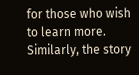for those who wish to learn more. Similarly, the story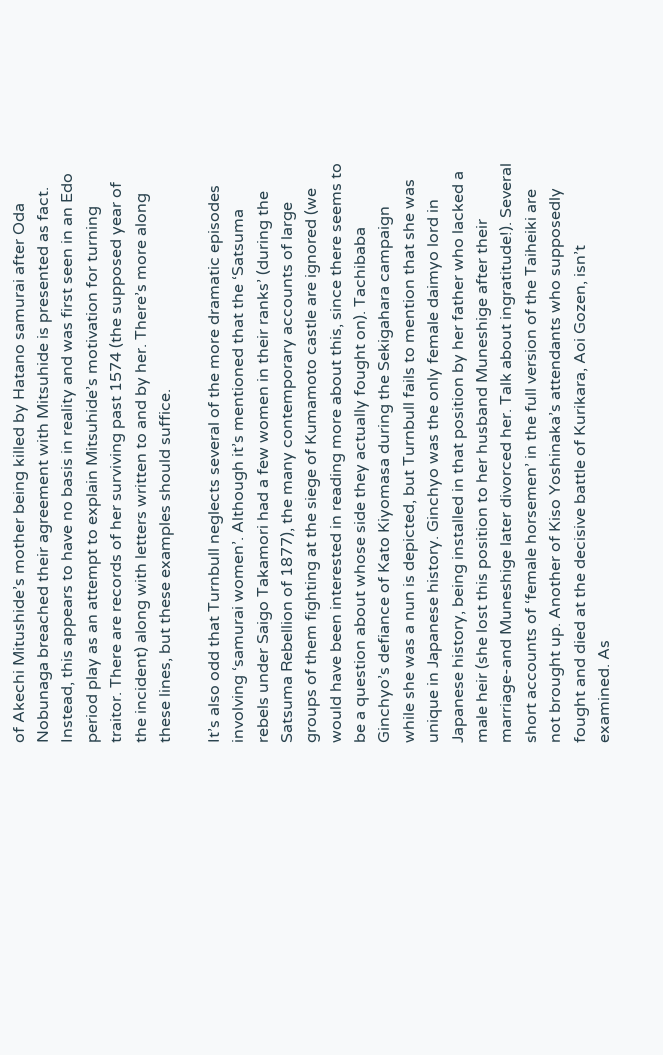of Akechi Mitushide’s mother being killed by Hatano samurai after Oda Nobunaga breached their agreement with Mitsuhide is presented as fact. Instead, this appears to have no basis in reality and was first seen in an Edo period play as an attempt to explain Mitsuhide’s motivation for turning traitor. There are records of her surviving past 1574 (the supposed year of the incident) along with letters written to and by her. There’s more along these lines, but these examples should suffice.

It’s also odd that Turnbull neglects several of the more dramatic episodes involving ‘samurai women’. Although it’s mentioned that the ‘Satsuma rebels under Saigo Takamori had a few women in their ranks’ (during the Satsuma Rebellion of 1877), the many contemporary accounts of large groups of them fighting at the siege of Kumamoto castle are ignored (we would have been interested in reading more about this, since there seems to be a question about whose side they actually fought on). Tachibaba Ginchyo’s defiance of Kato Kiyomasa during the Sekigahara campaign while she was a nun is depicted, but Turnbull fails to mention that she was unique in Japanese history. Ginchyo was the only female daimyo lord in Japanese history, being installed in that position by her father who lacked a male heir (she lost this position to her husband Muneshige after their marriage-and Muneshige later divorced her. Talk about ingratitude!). Several short accounts of ‘female horsemen’ in the full version of the Taiheiki are not brought up. Another of Kiso Yoshinaka’s attendants who supposedly fought and died at the decisive battle of Kurikara, Aoi Gozen, isn’t examined. As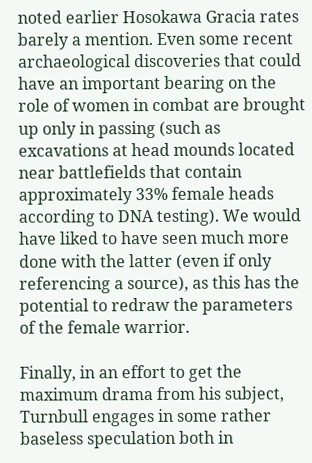noted earlier Hosokawa Gracia rates barely a mention. Even some recent archaeological discoveries that could have an important bearing on the role of women in combat are brought up only in passing (such as excavations at head mounds located near battlefields that contain approximately 33% female heads according to DNA testing). We would have liked to have seen much more done with the latter (even if only referencing a source), as this has the potential to redraw the parameters of the female warrior.

Finally, in an effort to get the maximum drama from his subject, Turnbull engages in some rather baseless speculation both in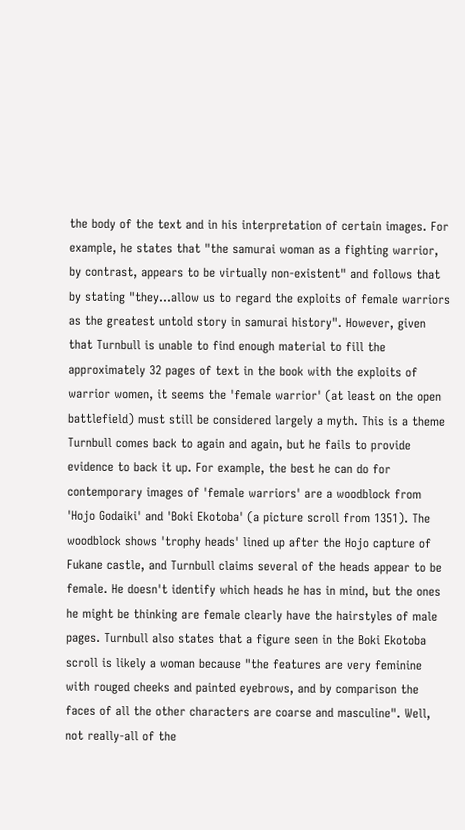the body of the text and in his interpretation of certain images. For example, he states that "the samurai woman as a fighting warrior, by contrast, appears to be virtually non-existent" and follows that by stating "they...allow us to regard the exploits of female warriors as the greatest untold story in samurai history". However, given that Turnbull is unable to find enough material to fill the approximately 32 pages of text in the book with the exploits of warrior women, it seems the 'female warrior' (at least on the open battlefield) must still be considered largely a myth. This is a theme Turnbull comes back to again and again, but he fails to provide evidence to back it up. For example, the best he can do for contemporary images of 'female warriors' are a woodblock from 'Hojo Godaiki' and 'Boki Ekotoba' (a picture scroll from 1351). The woodblock shows 'trophy heads' lined up after the Hojo capture of Fukane castle, and Turnbull claims several of the heads appear to be female. He doesn't identify which heads he has in mind, but the ones he might be thinking are female clearly have the hairstyles of male pages. Turnbull also states that a figure seen in the Boki Ekotoba scroll is likely a woman because "the features are very feminine with rouged cheeks and painted eyebrows, and by comparison the faces of all the other characters are coarse and masculine". Well, not really-all of the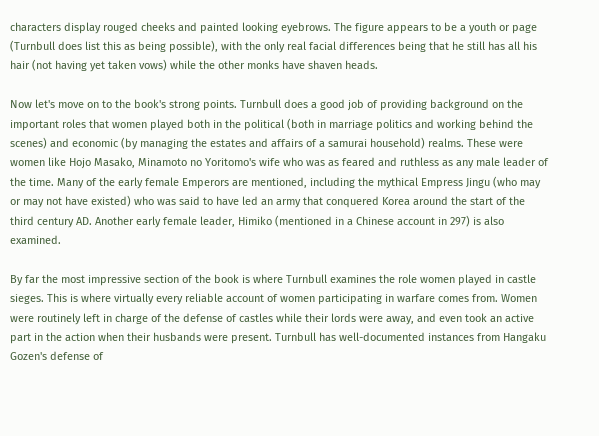characters display rouged cheeks and painted looking eyebrows. The figure appears to be a youth or page (Turnbull does list this as being possible), with the only real facial differences being that he still has all his hair (not having yet taken vows) while the other monks have shaven heads.

Now let's move on to the book's strong points. Turnbull does a good job of providing background on the important roles that women played both in the political (both in marriage politics and working behind the scenes) and economic (by managing the estates and affairs of a samurai household) realms. These were women like Hojo Masako, Minamoto no Yoritomo's wife who was as feared and ruthless as any male leader of the time. Many of the early female Emperors are mentioned, including the mythical Empress Jingu (who may or may not have existed) who was said to have led an army that conquered Korea around the start of the third century AD. Another early female leader, Himiko (mentioned in a Chinese account in 297) is also examined.

By far the most impressive section of the book is where Turnbull examines the role women played in castle sieges. This is where virtually every reliable account of women participating in warfare comes from. Women were routinely left in charge of the defense of castles while their lords were away, and even took an active part in the action when their husbands were present. Turnbull has well-documented instances from Hangaku Gozen's defense of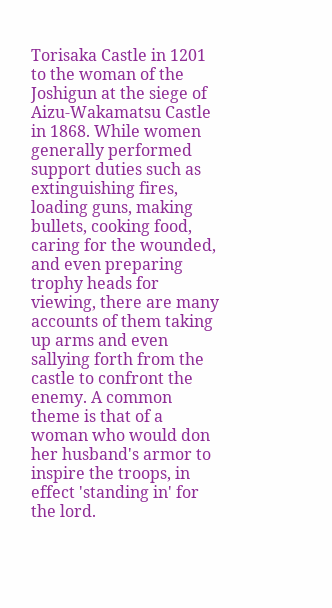Torisaka Castle in 1201 to the woman of the Joshigun at the siege of Aizu-Wakamatsu Castle in 1868. While women generally performed support duties such as extinguishing fires, loading guns, making bullets, cooking food, caring for the wounded, and even preparing trophy heads for viewing, there are many accounts of them taking up arms and even sallying forth from the castle to confront the enemy. A common theme is that of a woman who would don her husband's armor to inspire the troops, in effect 'standing in' for the lord.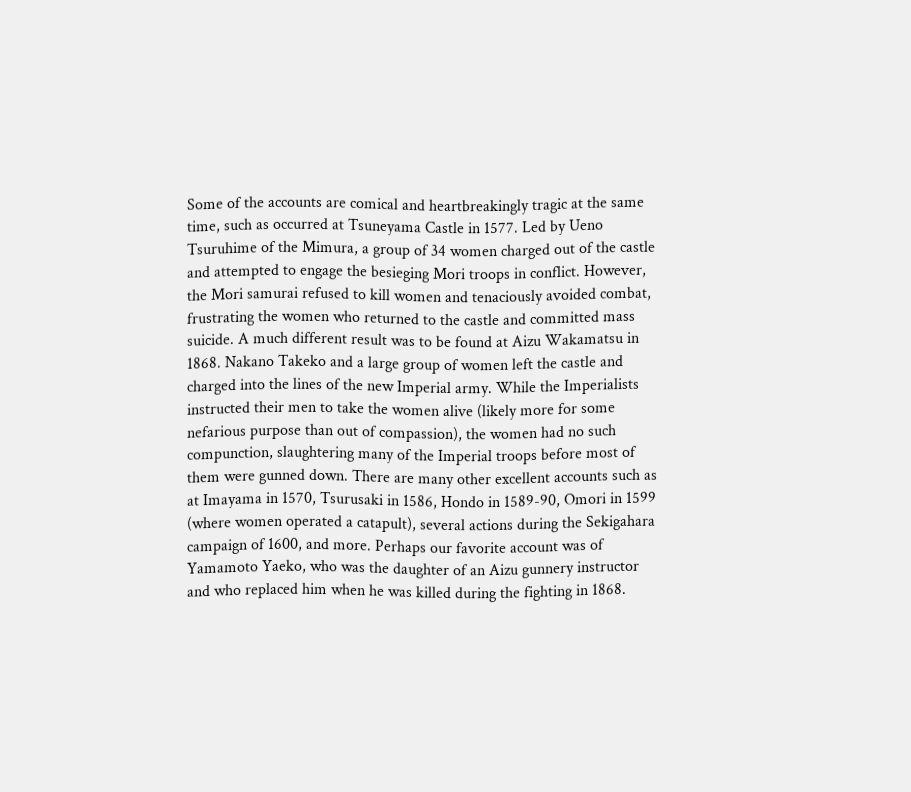Some of the accounts are comical and heartbreakingly tragic at the same time, such as occurred at Tsuneyama Castle in 1577. Led by Ueno Tsuruhime of the Mimura, a group of 34 women charged out of the castle and attempted to engage the besieging Mori troops in conflict. However, the Mori samurai refused to kill women and tenaciously avoided combat, frustrating the women who returned to the castle and committed mass suicide. A much different result was to be found at Aizu Wakamatsu in 1868. Nakano Takeko and a large group of women left the castle and charged into the lines of the new Imperial army. While the Imperialists instructed their men to take the women alive (likely more for some nefarious purpose than out of compassion), the women had no such compunction, slaughtering many of the Imperial troops before most of them were gunned down. There are many other excellent accounts such as at Imayama in 1570, Tsurusaki in 1586, Hondo in 1589-90, Omori in 1599 (where women operated a catapult), several actions during the Sekigahara campaign of 1600, and more. Perhaps our favorite account was of Yamamoto Yaeko, who was the daughter of an Aizu gunnery instructor and who replaced him when he was killed during the fighting in 1868.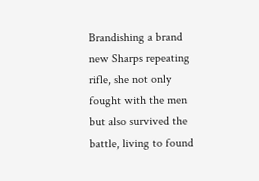Brandishing a brand new Sharps repeating rifle, she not only fought with the men but also survived the battle, living to found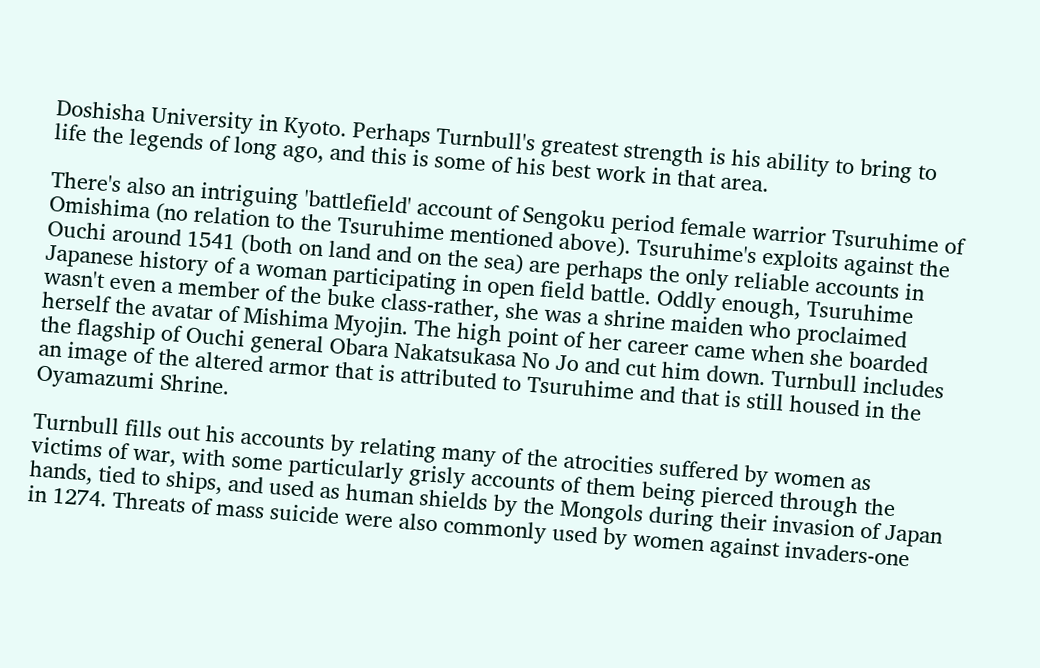Doshisha University in Kyoto. Perhaps Turnbull's greatest strength is his ability to bring to life the legends of long ago, and this is some of his best work in that area.

There's also an intriguing 'battlefield' account of Sengoku period female warrior Tsuruhime of Omishima (no relation to the Tsuruhime mentioned above). Tsuruhime's exploits against the Ouchi around 1541 (both on land and on the sea) are perhaps the only reliable accounts in Japanese history of a woman participating in open field battle. Oddly enough, Tsuruhime wasn't even a member of the buke class-rather, she was a shrine maiden who proclaimed herself the avatar of Mishima Myojin. The high point of her career came when she boarded the flagship of Ouchi general Obara Nakatsukasa No Jo and cut him down. Turnbull includes an image of the altered armor that is attributed to Tsuruhime and that is still housed in the Oyamazumi Shrine.

Turnbull fills out his accounts by relating many of the atrocities suffered by women as victims of war, with some particularly grisly accounts of them being pierced through the hands, tied to ships, and used as human shields by the Mongols during their invasion of Japan in 1274. Threats of mass suicide were also commonly used by women against invaders-one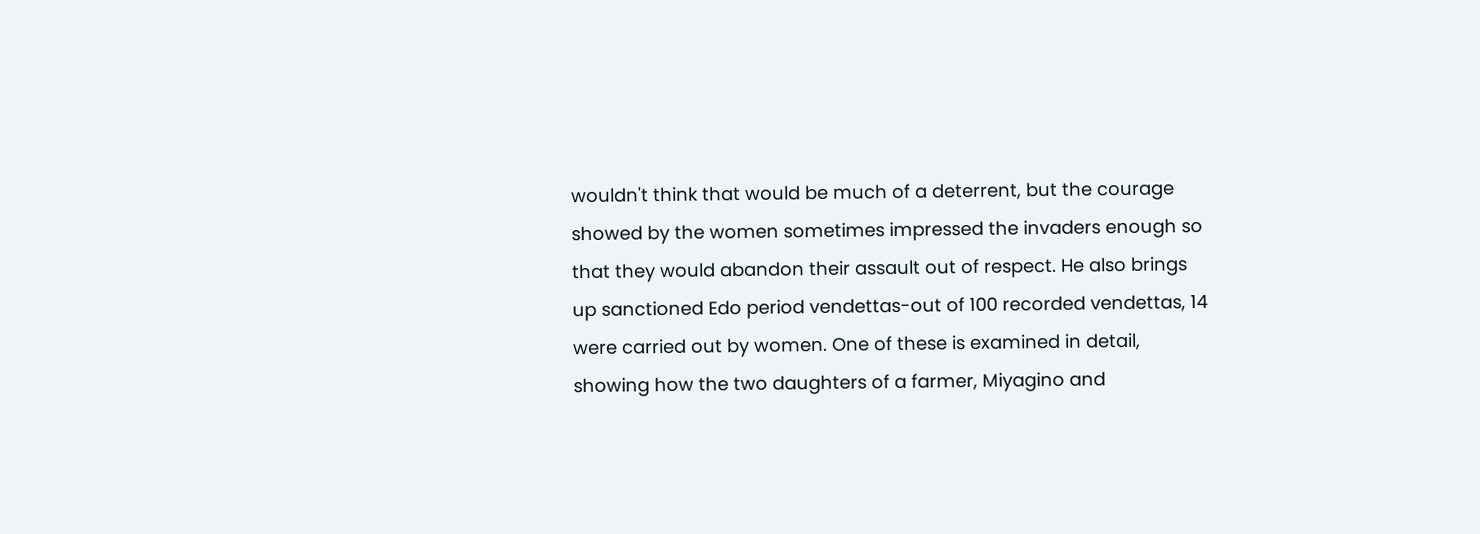wouldn't think that would be much of a deterrent, but the courage showed by the women sometimes impressed the invaders enough so that they would abandon their assault out of respect. He also brings up sanctioned Edo period vendettas-out of 100 recorded vendettas, 14 were carried out by women. One of these is examined in detail, showing how the two daughters of a farmer, Miyagino and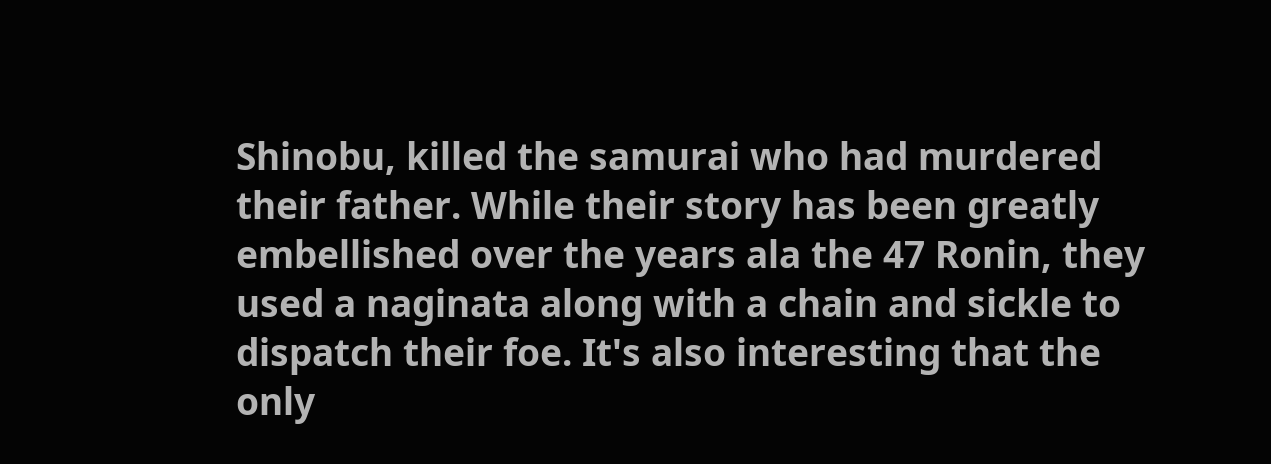Shinobu, killed the samurai who had murdered their father. While their story has been greatly embellished over the years ala the 47 Ronin, they used a naginata along with a chain and sickle to dispatch their foe. It's also interesting that the only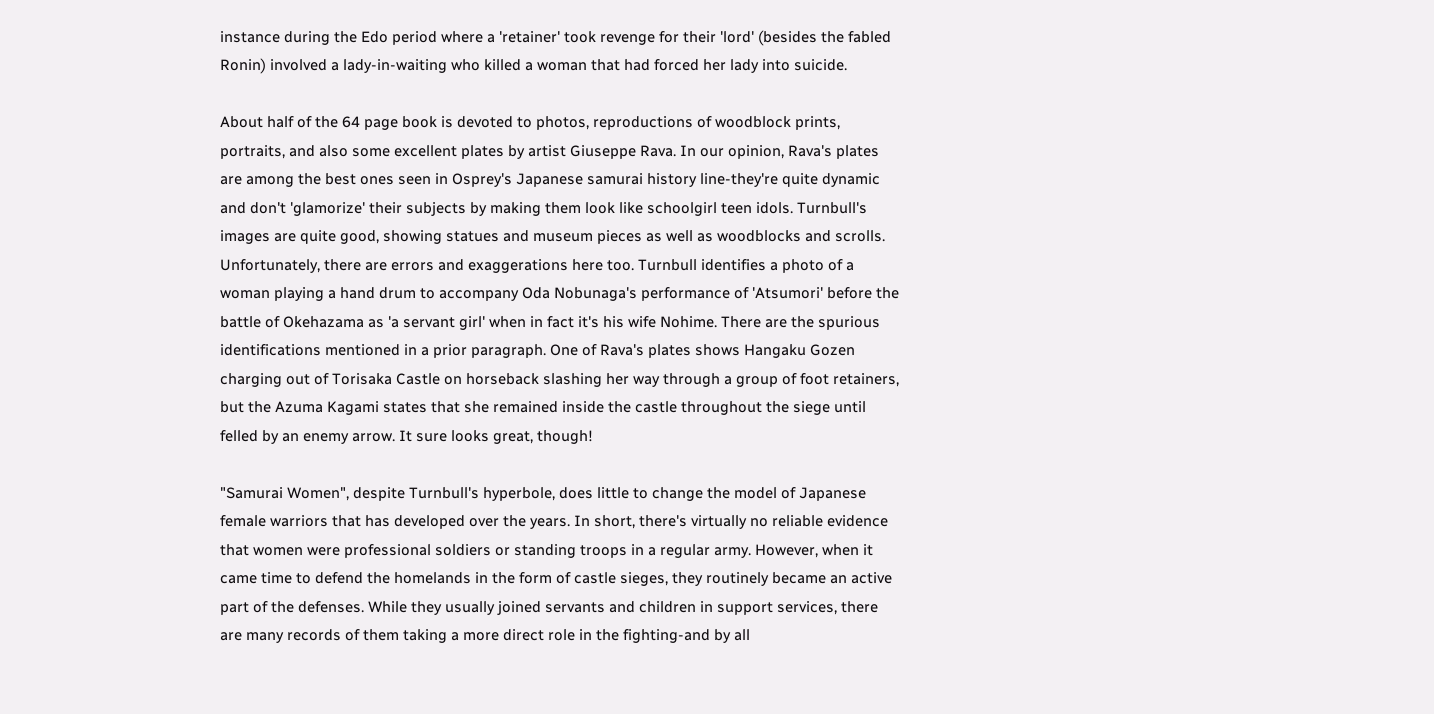instance during the Edo period where a 'retainer' took revenge for their 'lord' (besides the fabled Ronin) involved a lady-in-waiting who killed a woman that had forced her lady into suicide.

About half of the 64 page book is devoted to photos, reproductions of woodblock prints, portraits, and also some excellent plates by artist Giuseppe Rava. In our opinion, Rava's plates are among the best ones seen in Osprey's Japanese samurai history line-they're quite dynamic and don't 'glamorize' their subjects by making them look like schoolgirl teen idols. Turnbull's images are quite good, showing statues and museum pieces as well as woodblocks and scrolls. Unfortunately, there are errors and exaggerations here too. Turnbull identifies a photo of a woman playing a hand drum to accompany Oda Nobunaga's performance of 'Atsumori' before the battle of Okehazama as 'a servant girl' when in fact it's his wife Nohime. There are the spurious identifications mentioned in a prior paragraph. One of Rava's plates shows Hangaku Gozen charging out of Torisaka Castle on horseback slashing her way through a group of foot retainers, but the Azuma Kagami states that she remained inside the castle throughout the siege until felled by an enemy arrow. It sure looks great, though!

"Samurai Women", despite Turnbull's hyperbole, does little to change the model of Japanese female warriors that has developed over the years. In short, there's virtually no reliable evidence that women were professional soldiers or standing troops in a regular army. However, when it came time to defend the homelands in the form of castle sieges, they routinely became an active part of the defenses. While they usually joined servants and children in support services, there are many records of them taking a more direct role in the fighting-and by all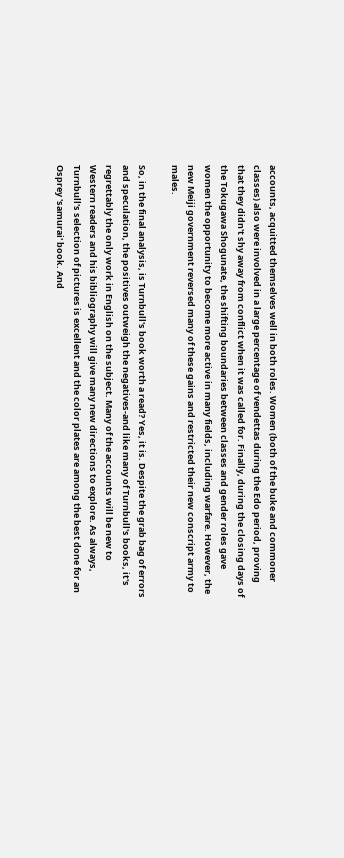accounts, acquitted themselves well in both roles. Women (both of the buke and commoner classes) also were involved in a large percentage of vendettas during the Edo period, proving that they didn't shy away from conflict when it was called for. Finally, during the closing days of the Tokugawa Shogunate, the shifting boundaries between classes and gender roles gave women the opportunity to become more active in many fields, including warfare. However, the new Meiji government reversed many of these gains and restricted their new conscript army to males.

So, in the final analysis, is Turnbull's book worth a read? Yes, it is. Despite the grab bag of errors and speculation, the positives outweigh the negatives-and like many of Turnbull's books, it's regrettably the only work in English on the subject. Many of the accounts will be new to Western readers and his bibliography will give many new directions to explore. As always, Turnbull's selection of pictures is excellent and the color plates are among the best done for an Osprey 'samurai' book. And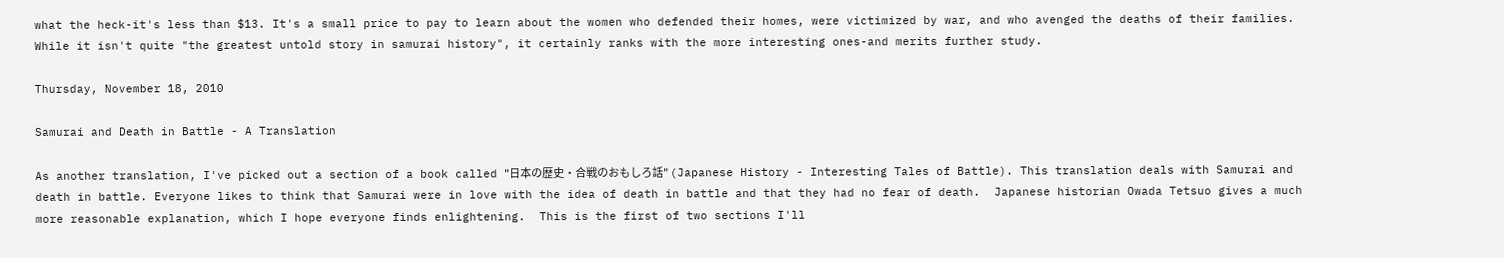what the heck-it's less than $13. It's a small price to pay to learn about the women who defended their homes, were victimized by war, and who avenged the deaths of their families. While it isn't quite "the greatest untold story in samurai history", it certainly ranks with the more interesting ones-and merits further study.

Thursday, November 18, 2010

Samurai and Death in Battle - A Translation

As another translation, I've picked out a section of a book called "日本の歴史・合戦のおもしろ話" (Japanese History - Interesting Tales of Battle). This translation deals with Samurai and death in battle. Everyone likes to think that Samurai were in love with the idea of death in battle and that they had no fear of death.  Japanese historian Owada Tetsuo gives a much more reasonable explanation, which I hope everyone finds enlightening.  This is the first of two sections I'll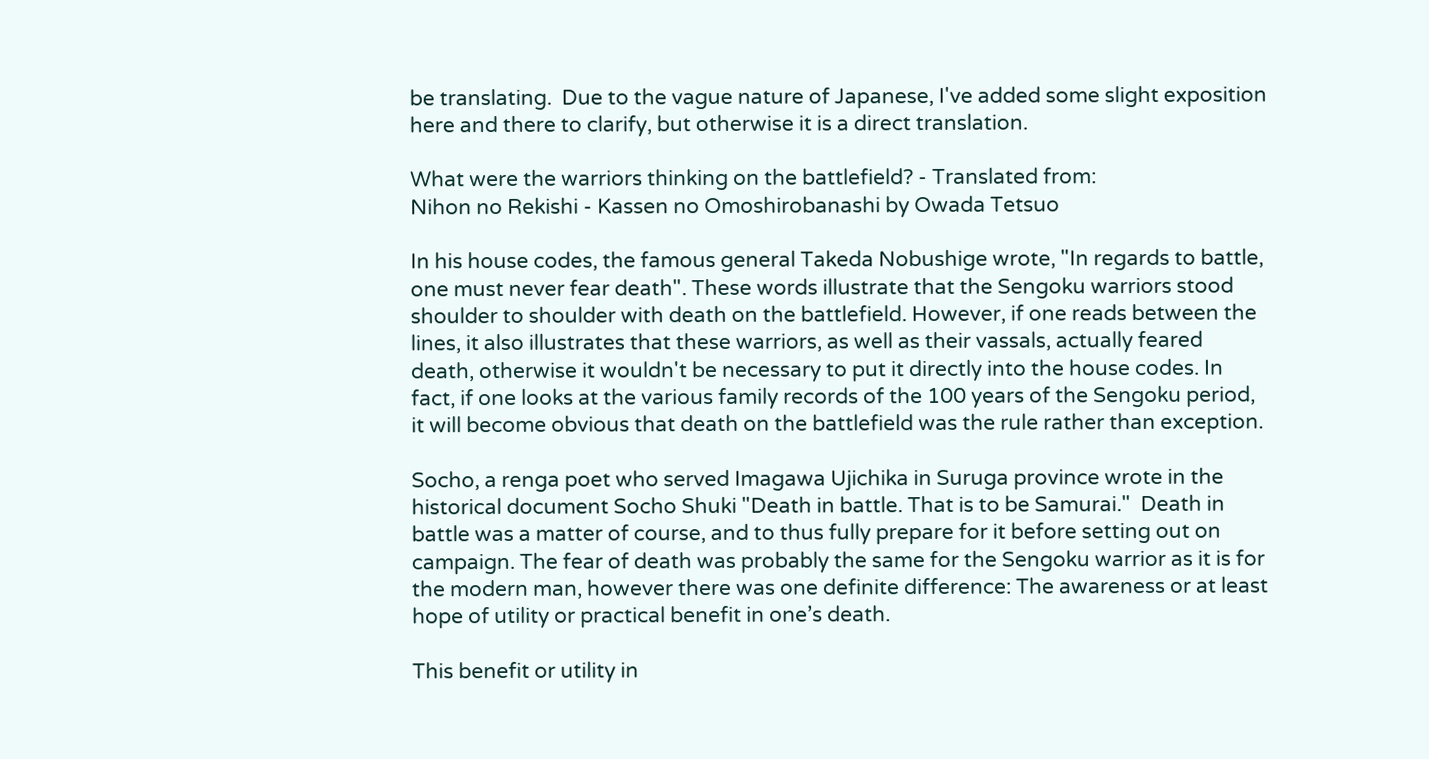be translating.  Due to the vague nature of Japanese, I've added some slight exposition here and there to clarify, but otherwise it is a direct translation.

What were the warriors thinking on the battlefield? - Translated from:
Nihon no Rekishi - Kassen no Omoshirobanashi by Owada Tetsuo

In his house codes, the famous general Takeda Nobushige wrote, "In regards to battle, one must never fear death". These words illustrate that the Sengoku warriors stood shoulder to shoulder with death on the battlefield. However, if one reads between the lines, it also illustrates that these warriors, as well as their vassals, actually feared death, otherwise it wouldn't be necessary to put it directly into the house codes. In fact, if one looks at the various family records of the 100 years of the Sengoku period, it will become obvious that death on the battlefield was the rule rather than exception.

Socho, a renga poet who served Imagawa Ujichika in Suruga province wrote in the historical document Socho Shuki "Death in battle. That is to be Samurai."  Death in battle was a matter of course, and to thus fully prepare for it before setting out on campaign. The fear of death was probably the same for the Sengoku warrior as it is for the modern man, however there was one definite difference: The awareness or at least hope of utility or practical benefit in one’s death.

This benefit or utility in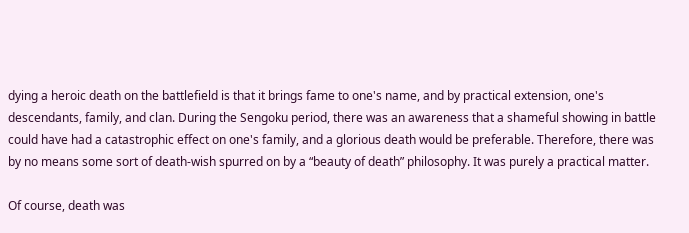dying a heroic death on the battlefield is that it brings fame to one's name, and by practical extension, one's descendants, family, and clan. During the Sengoku period, there was an awareness that a shameful showing in battle could have had a catastrophic effect on one's family, and a glorious death would be preferable. Therefore, there was by no means some sort of death-wish spurred on by a “beauty of death” philosophy. It was purely a practical matter.

Of course, death was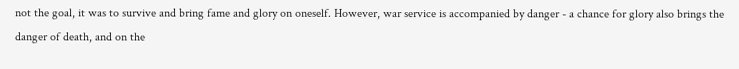not the goal, it was to survive and bring fame and glory on oneself. However, war service is accompanied by danger - a chance for glory also brings the danger of death, and on the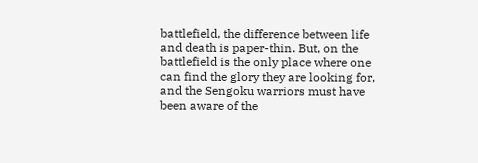battlefield, the difference between life and death is paper-thin. But, on the battlefield is the only place where one can find the glory they are looking for, and the Sengoku warriors must have been aware of the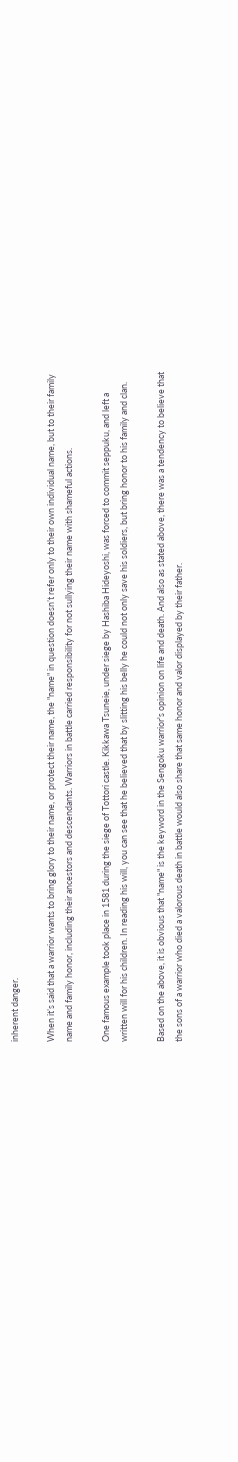inherent danger.

When it’s said that a warrior wants to bring glory to their name, or protect their name, the "name" in question doesn’t refer only to their own individual name, but to their family name and family honor, including their ancestors and descendants. Warriors in battle carried responsibility for not sullying their name with shameful actions.

One famous example took place in 1581 during the siege of Tottori castle. Kikkawa Tsuneie, under siege by Hashiba Hideyoshi, was forced to commit seppuku, and left a written will for his children. In reading his will, you can see that he believed that by slitting his belly he could not only save his soldiers, but bring honor to his family and clan.

Based on the above, it is obvious that "name" is the keyword in the Sengoku warrior's opinion on life and death. And also as stated above, there was a tendency to believe that the sons of a warrior who died a valorous death in battle would also share that same honor and valor displayed by their father.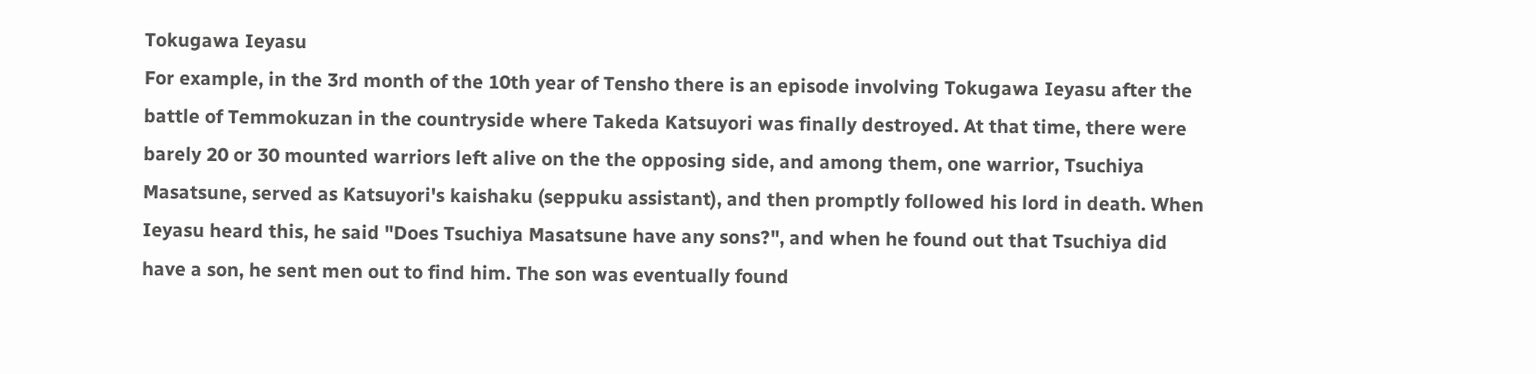Tokugawa Ieyasu
For example, in the 3rd month of the 10th year of Tensho there is an episode involving Tokugawa Ieyasu after the battle of Temmokuzan in the countryside where Takeda Katsuyori was finally destroyed. At that time, there were barely 20 or 30 mounted warriors left alive on the the opposing side, and among them, one warrior, Tsuchiya Masatsune, served as Katsuyori's kaishaku (seppuku assistant), and then promptly followed his lord in death. When Ieyasu heard this, he said "Does Tsuchiya Masatsune have any sons?", and when he found out that Tsuchiya did have a son, he sent men out to find him. The son was eventually found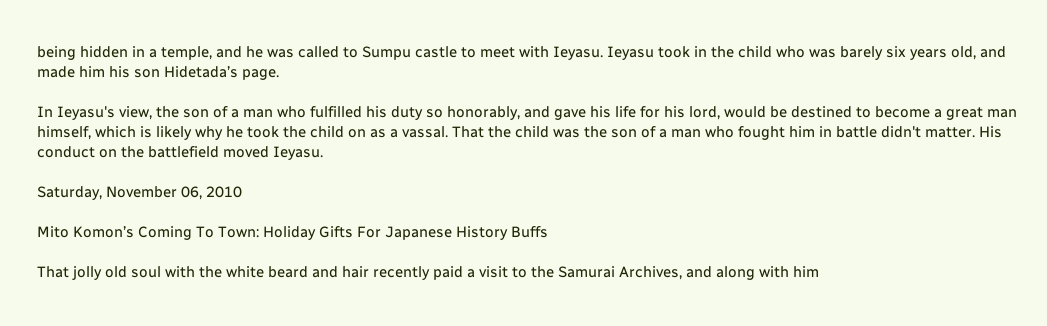being hidden in a temple, and he was called to Sumpu castle to meet with Ieyasu. Ieyasu took in the child who was barely six years old, and made him his son Hidetada’s page.

In Ieyasu's view, the son of a man who fulfilled his duty so honorably, and gave his life for his lord, would be destined to become a great man himself, which is likely why he took the child on as a vassal. That the child was the son of a man who fought him in battle didn't matter. His conduct on the battlefield moved Ieyasu.

Saturday, November 06, 2010

Mito Komon’s Coming To Town: Holiday Gifts For Japanese History Buffs

That jolly old soul with the white beard and hair recently paid a visit to the Samurai Archives, and along with him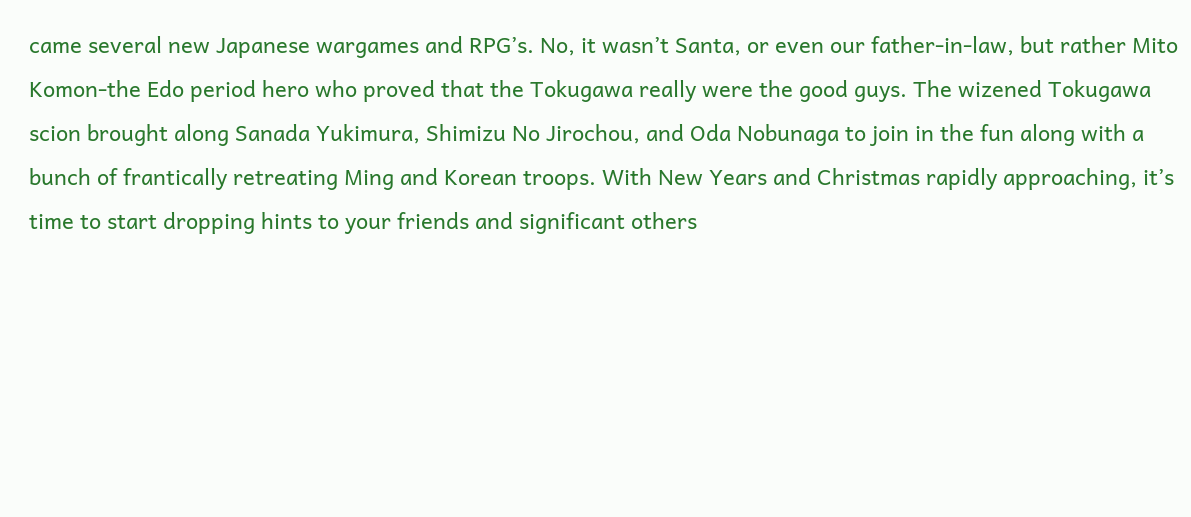came several new Japanese wargames and RPG’s. No, it wasn’t Santa, or even our father-in-law, but rather Mito Komon-the Edo period hero who proved that the Tokugawa really were the good guys. The wizened Tokugawa scion brought along Sanada Yukimura, Shimizu No Jirochou, and Oda Nobunaga to join in the fun along with a bunch of frantically retreating Ming and Korean troops. With New Years and Christmas rapidly approaching, it’s time to start dropping hints to your friends and significant others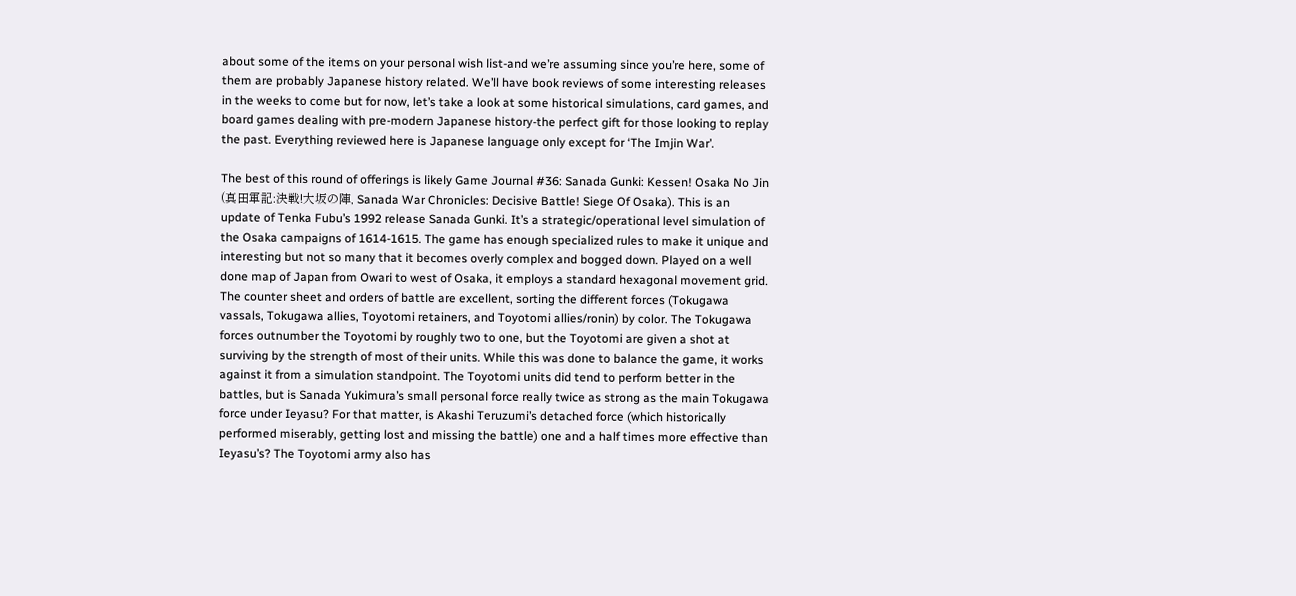about some of the items on your personal wish list-and we’re assuming since you’re here, some of them are probably Japanese history related. We’ll have book reviews of some interesting releases in the weeks to come but for now, let’s take a look at some historical simulations, card games, and board games dealing with pre-modern Japanese history-the perfect gift for those looking to replay the past. Everything reviewed here is Japanese language only except for ‘The Imjin War’.

The best of this round of offerings is likely Game Journal #36: Sanada Gunki: Kessen! Osaka No Jin (真田軍記:決戦!大坂の陣, Sanada War Chronicles: Decisive Battle! Siege Of Osaka). This is an update of Tenka Fubu’s 1992 release Sanada Gunki. It’s a strategic/operational level simulation of the Osaka campaigns of 1614-1615. The game has enough specialized rules to make it unique and interesting but not so many that it becomes overly complex and bogged down. Played on a well done map of Japan from Owari to west of Osaka, it employs a standard hexagonal movement grid. The counter sheet and orders of battle are excellent, sorting the different forces (Tokugawa vassals, Tokugawa allies, Toyotomi retainers, and Toyotomi allies/ronin) by color. The Tokugawa forces outnumber the Toyotomi by roughly two to one, but the Toyotomi are given a shot at surviving by the strength of most of their units. While this was done to balance the game, it works against it from a simulation standpoint. The Toyotomi units did tend to perform better in the battles, but is Sanada Yukimura’s small personal force really twice as strong as the main Tokugawa force under Ieyasu? For that matter, is Akashi Teruzumi’s detached force (which historically performed miserably, getting lost and missing the battle) one and a half times more effective than Ieyasu’s? The Toyotomi army also has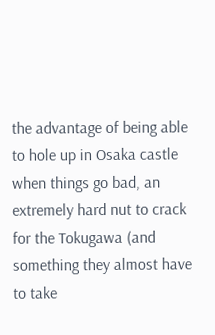the advantage of being able to hole up in Osaka castle when things go bad, an extremely hard nut to crack for the Tokugawa (and something they almost have to take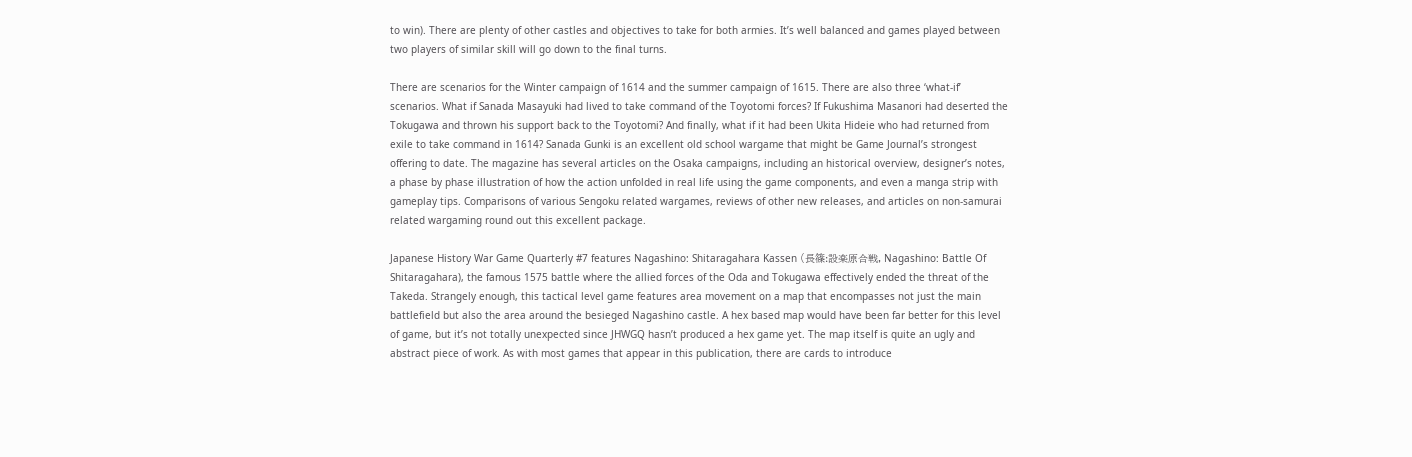to win). There are plenty of other castles and objectives to take for both armies. It’s well balanced and games played between two players of similar skill will go down to the final turns.

There are scenarios for the Winter campaign of 1614 and the summer campaign of 1615. There are also three ‘what-if’ scenarios. What if Sanada Masayuki had lived to take command of the Toyotomi forces? If Fukushima Masanori had deserted the Tokugawa and thrown his support back to the Toyotomi? And finally, what if it had been Ukita Hideie who had returned from exile to take command in 1614? Sanada Gunki is an excellent old school wargame that might be Game Journal’s strongest offering to date. The magazine has several articles on the Osaka campaigns, including an historical overview, designer’s notes, a phase by phase illustration of how the action unfolded in real life using the game components, and even a manga strip with gameplay tips. Comparisons of various Sengoku related wargames, reviews of other new releases, and articles on non-samurai related wargaming round out this excellent package.

Japanese History War Game Quarterly #7 features Nagashino: Shitaragahara Kassen (長篠:設楽原合戦, Nagashino: Battle Of Shitaragahara), the famous 1575 battle where the allied forces of the Oda and Tokugawa effectively ended the threat of the Takeda. Strangely enough, this tactical level game features area movement on a map that encompasses not just the main battlefield but also the area around the besieged Nagashino castle. A hex based map would have been far better for this level of game, but it’s not totally unexpected since JHWGQ hasn’t produced a hex game yet. The map itself is quite an ugly and abstract piece of work. As with most games that appear in this publication, there are cards to introduce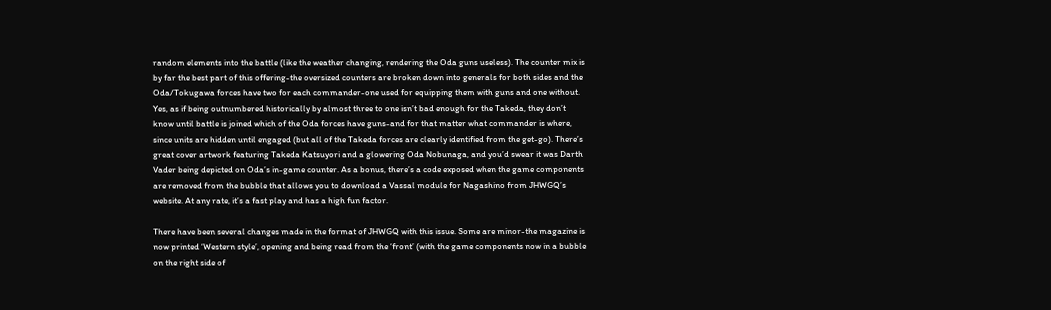random elements into the battle (like the weather changing, rendering the Oda guns useless). The counter mix is by far the best part of this offering-the oversized counters are broken down into generals for both sides and the Oda/Tokugawa forces have two for each commander-one used for equipping them with guns and one without. Yes, as if being outnumbered historically by almost three to one isn’t bad enough for the Takeda, they don’t know until battle is joined which of the Oda forces have guns-and for that matter what commander is where, since units are hidden until engaged (but all of the Takeda forces are clearly identified from the get-go). There’s great cover artwork featuring Takeda Katsuyori and a glowering Oda Nobunaga, and you’d swear it was Darth Vader being depicted on Oda’s in-game counter. As a bonus, there’s a code exposed when the game components are removed from the bubble that allows you to download a Vassal module for Nagashino from JHWGQ’s website. At any rate, it’s a fast play and has a high fun factor.

There have been several changes made in the format of JHWGQ with this issue. Some are minor-the magazine is now printed ‘Western style’, opening and being read from the ‘front’ (with the game components now in a bubble on the right side of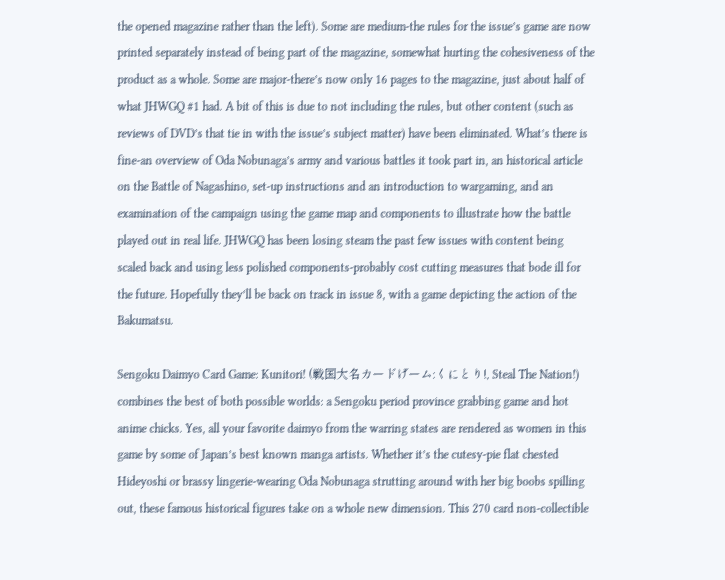the opened magazine rather than the left). Some are medium-the rules for the issue’s game are now printed separately instead of being part of the magazine, somewhat hurting the cohesiveness of the product as a whole. Some are major-there’s now only 16 pages to the magazine, just about half of what JHWGQ #1 had. A bit of this is due to not including the rules, but other content (such as reviews of DVD’s that tie in with the issue’s subject matter) have been eliminated. What’s there is fine-an overview of Oda Nobunaga’s army and various battles it took part in, an historical article on the Battle of Nagashino, set-up instructions and an introduction to wargaming, and an examination of the campaign using the game map and components to illustrate how the battle played out in real life. JHWGQ has been losing steam the past few issues with content being scaled back and using less polished components-probably cost cutting measures that bode ill for the future. Hopefully they’ll be back on track in issue 8, with a game depicting the action of the Bakumatsu.

Sengoku Daimyo Card Game: Kunitori! (戦国大名カードげーム:くにとり!, Steal The Nation!) combines the best of both possible worlds: a Sengoku period province grabbing game and hot anime chicks. Yes, all your favorite daimyo from the warring states are rendered as women in this game by some of Japan’s best known manga artists. Whether it’s the cutesy-pie flat chested Hideyoshi or brassy lingerie-wearing Oda Nobunaga strutting around with her big boobs spilling out, these famous historical figures take on a whole new dimension. This 270 card non-collectible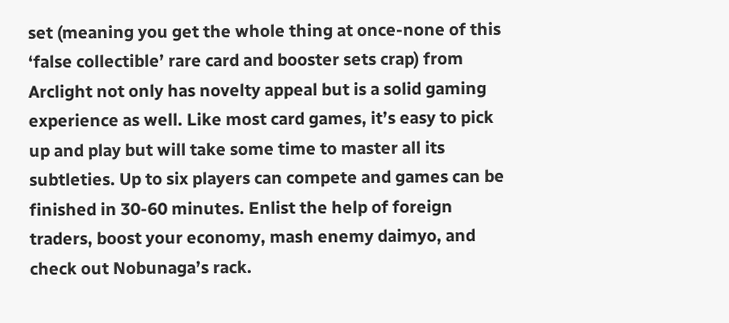set (meaning you get the whole thing at once-none of this ‘false collectible’ rare card and booster sets crap) from Arclight not only has novelty appeal but is a solid gaming experience as well. Like most card games, it’s easy to pick up and play but will take some time to master all its subtleties. Up to six players can compete and games can be finished in 30-60 minutes. Enlist the help of foreign traders, boost your economy, mash enemy daimyo, and check out Nobunaga’s rack.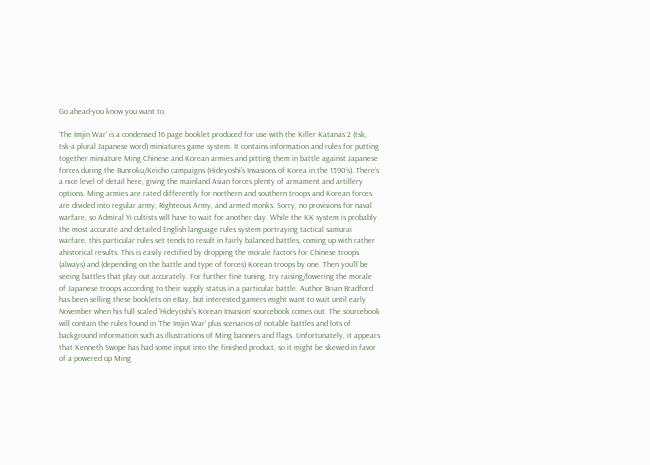Go ahead-you know you want to.

‘The Imjin War’ is a condensed 16 page booklet produced for use with the Killer Katanas 2 (tsk, tsk-a plural Japanese word) miniatures game system. It contains information and rules for putting together miniature Ming Chinese and Korean armies and pitting them in battle against Japanese forces during the Bunroku/Keicho campaigns (Hideyoshi’s Invasions of Korea in the 1590’s). There’s a nice level of detail here, giving the mainland Asian forces plenty of armament and artillery options. Ming armies are rated differently for northern and southern troops and Korean forces are divided into regular army, Righteous Army, and armed monks. Sorry, no provisions for naval warfare, so Admiral Yi cultists will have to wait for another day. While the KK system is probably the most accurate and detailed English language rules system portraying tactical samurai warfare, this particular rules set tends to result in fairly balanced battles, coming up with rather ahistorical results. This is easily rectified by dropping the morale factors for Chinese troops (always) and (depending on the battle and type of forces) Korean troops by one. Then you’ll be seeing battles that play out accurately. For further fine tuning, try raising/lowering the morale of Japanese troops according to their supply status in a particular battle. Author Brian Bradford has been selling these booklets on eBay, but interested gamers might want to wait until early November when his full scaled ‘Hideyoshi’s Korean Invasion’ sourcebook comes out. The sourcebook will contain the rules found in ‘The Imjin War’ plus scenarios of notable battles and lots of background information such as illustrations of Ming banners and flags. Unfortunately, it appears that Kenneth Swope has had some input into the finished product, so it might be skewed in favor of a powered up Ming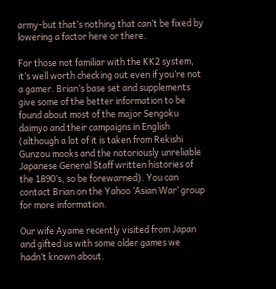army-but that’s nothing that can’t be fixed by lowering a factor here or there.

For those not familiar with the KK2 system, it’s well worth checking out even if you’re not a gamer. Brian’s base set and supplements give some of the better information to be found about most of the major Sengoku daimyo and their campaigns in English (although a lot of it is taken from Rekishi Gunzou mooks and the notoriously unreliable Japanese General Staff written histories of the 1890’s, so be forewarned). You can contact Brian on the Yahoo ‘Asian War’ group for more information.

Our wife Ayame recently visited from Japan and gifted us with some older games we hadn’t known about.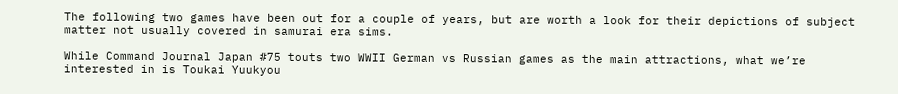The following two games have been out for a couple of years, but are worth a look for their depictions of subject matter not usually covered in samurai era sims.

While Command Journal Japan #75 touts two WWII German vs Russian games as the main attractions, what we’re interested in is Toukai Yuukyou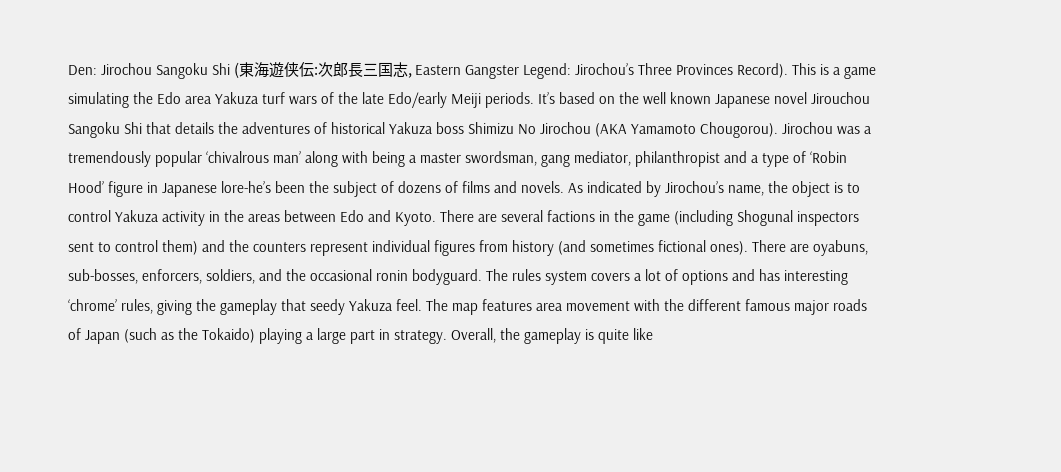Den: Jirochou Sangoku Shi (東海遊侠伝:次郎長三国志, Eastern Gangster Legend: Jirochou’s Three Provinces Record). This is a game simulating the Edo area Yakuza turf wars of the late Edo/early Meiji periods. It’s based on the well known Japanese novel Jirouchou Sangoku Shi that details the adventures of historical Yakuza boss Shimizu No Jirochou (AKA Yamamoto Chougorou). Jirochou was a tremendously popular ‘chivalrous man’ along with being a master swordsman, gang mediator, philanthropist and a type of ‘Robin Hood’ figure in Japanese lore-he’s been the subject of dozens of films and novels. As indicated by Jirochou’s name, the object is to control Yakuza activity in the areas between Edo and Kyoto. There are several factions in the game (including Shogunal inspectors sent to control them) and the counters represent individual figures from history (and sometimes fictional ones). There are oyabuns, sub-bosses, enforcers, soldiers, and the occasional ronin bodyguard. The rules system covers a lot of options and has interesting ‘chrome’ rules, giving the gameplay that seedy Yakuza feel. The map features area movement with the different famous major roads of Japan (such as the Tokaido) playing a large part in strategy. Overall, the gameplay is quite like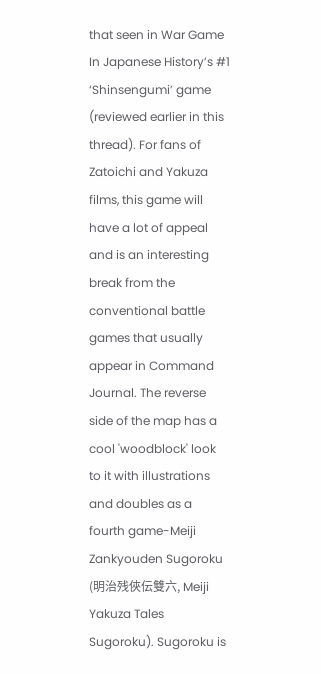that seen in War Game In Japanese History’s #1 ‘Shinsengumi’ game (reviewed earlier in this thread). For fans of Zatoichi and Yakuza films, this game will have a lot of appeal and is an interesting break from the conventional battle games that usually appear in Command Journal. The reverse side of the map has a cool 'woodblock' look to it with illustrations and doubles as a fourth game-Meiji Zankyouden Sugoroku (明治残俠伝雙六, Meiji Yakuza Tales Sugoroku). Sugoroku is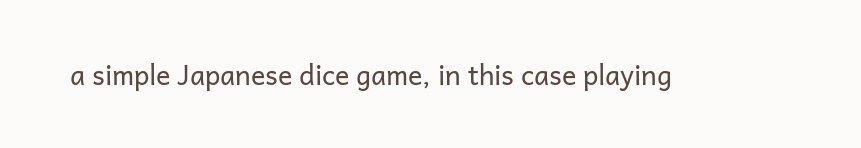a simple Japanese dice game, in this case playing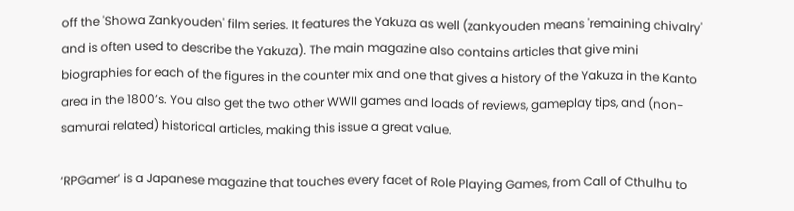off the 'Showa Zankyouden' film series. It features the Yakuza as well (zankyouden means 'remaining chivalry' and is often used to describe the Yakuza). The main magazine also contains articles that give mini biographies for each of the figures in the counter mix and one that gives a history of the Yakuza in the Kanto area in the 1800’s. You also get the two other WWII games and loads of reviews, gameplay tips, and (non-samurai related) historical articles, making this issue a great value.

‘RPGamer’ is a Japanese magazine that touches every facet of Role Playing Games, from Call of Cthulhu to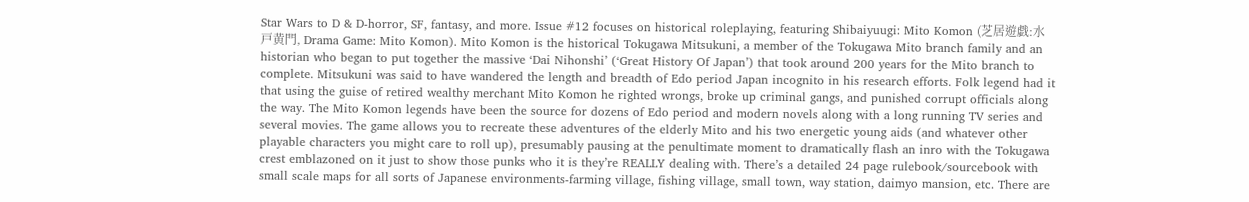Star Wars to D & D-horror, SF, fantasy, and more. Issue #12 focuses on historical roleplaying, featuring Shibaiyuugi: Mito Komon (芝居遊戯:水戸黄門, Drama Game: Mito Komon). Mito Komon is the historical Tokugawa Mitsukuni, a member of the Tokugawa Mito branch family and an historian who began to put together the massive ‘Dai Nihonshi’ (‘Great History Of Japan’) that took around 200 years for the Mito branch to complete. Mitsukuni was said to have wandered the length and breadth of Edo period Japan incognito in his research efforts. Folk legend had it that using the guise of retired wealthy merchant Mito Komon he righted wrongs, broke up criminal gangs, and punished corrupt officials along the way. The Mito Komon legends have been the source for dozens of Edo period and modern novels along with a long running TV series and several movies. The game allows you to recreate these adventures of the elderly Mito and his two energetic young aids (and whatever other playable characters you might care to roll up), presumably pausing at the penultimate moment to dramatically flash an inro with the Tokugawa crest emblazoned on it just to show those punks who it is they’re REALLY dealing with. There’s a detailed 24 page rulebook/sourcebook with small scale maps for all sorts of Japanese environments-farming village, fishing village, small town, way station, daimyo mansion, etc. There are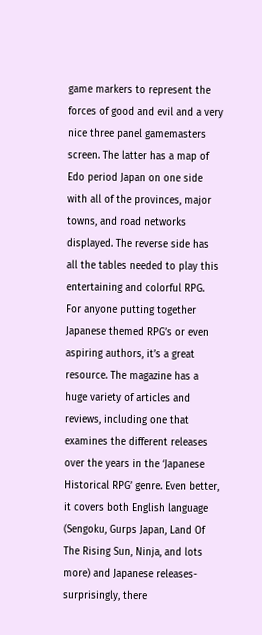game markers to represent the forces of good and evil and a very nice three panel gamemasters screen. The latter has a map of Edo period Japan on one side with all of the provinces, major towns, and road networks displayed. The reverse side has all the tables needed to play this entertaining and colorful RPG. For anyone putting together Japanese themed RPG’s or even aspiring authors, it’s a great resource. The magazine has a huge variety of articles and reviews, including one that examines the different releases over the years in the ‘Japanese Historical RPG’ genre. Even better, it covers both English language (Sengoku, Gurps Japan, Land Of The Rising Sun, Ninja, and lots more) and Japanese releases-surprisingly, there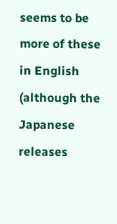seems to be more of these in English (although the Japanese releases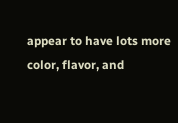appear to have lots more color, flavor, and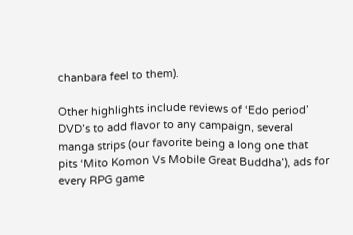chanbara feel to them).

Other highlights include reviews of ‘Edo period’ DVD’s to add flavor to any campaign, several manga strips (our favorite being a long one that pits ‘Mito Komon Vs Mobile Great Buddha’), ads for every RPG game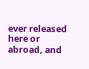ever released here or abroad, and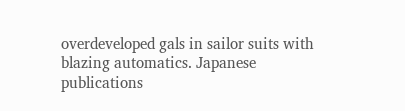overdeveloped gals in sailor suits with blazing automatics. Japanese publications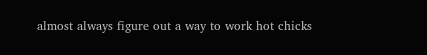almost always figure out a way to work hot chicks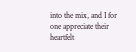into the mix, and I for one appreciate their heartfelt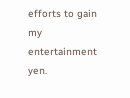efforts to gain my entertainment yen.